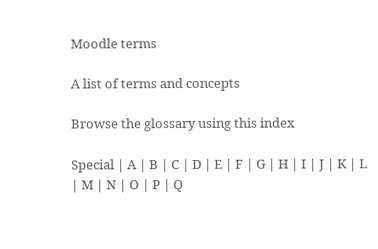Moodle terms

A list of terms and concepts

Browse the glossary using this index

Special | A | B | C | D | E | F | G | H | I | J | K | L | M | N | O | P | Q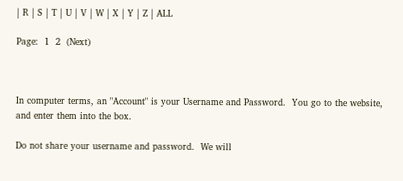| R | S | T | U | V | W | X | Y | Z | ALL

Page:  1  2  (Next)



In computer terms, an "Account" is your Username and Password.  You go to the website, and enter them into the box.

Do not share your username and password.  We will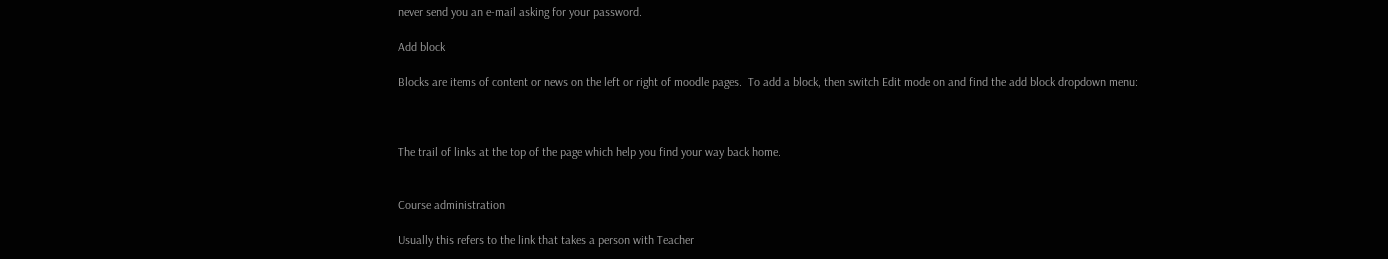never send you an e-mail asking for your password.

Add block

Blocks are items of content or news on the left or right of moodle pages.  To add a block, then switch Edit mode on and find the add block dropdown menu:



The trail of links at the top of the page which help you find your way back home.


Course administration

Usually this refers to the link that takes a person with Teacher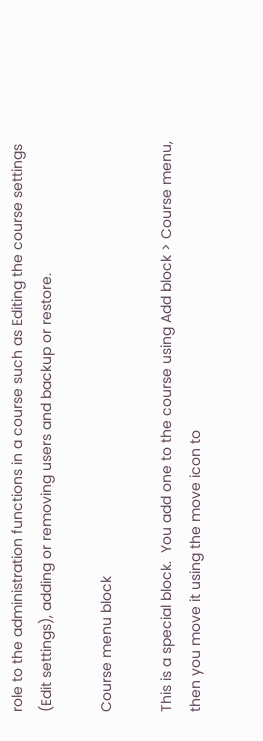role to the administration functions in a course such as Editing the course settings (Edit settings), adding or removing users and backup or restore.

Course menu block

This is a special block.  You add one to the course using Add block > Course menu, then you move it using the move icon to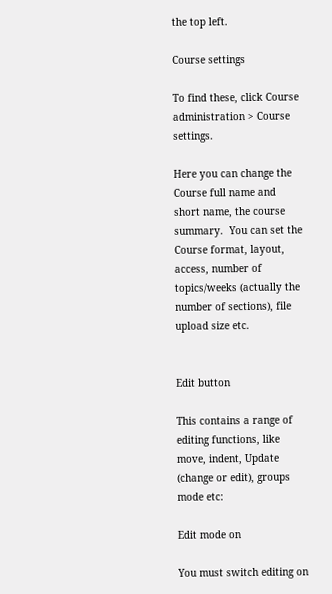the top left.

Course settings

To find these, click Course administration > Course settings.

Here you can change the Course full name and short name, the course summary.  You can set the Course format, layout, access, number of topics/weeks (actually the number of sections), file upload size etc.


Edit button

This contains a range of editing functions, like move, indent, Update (change or edit), groups mode etc:

Edit mode on

You must switch editing on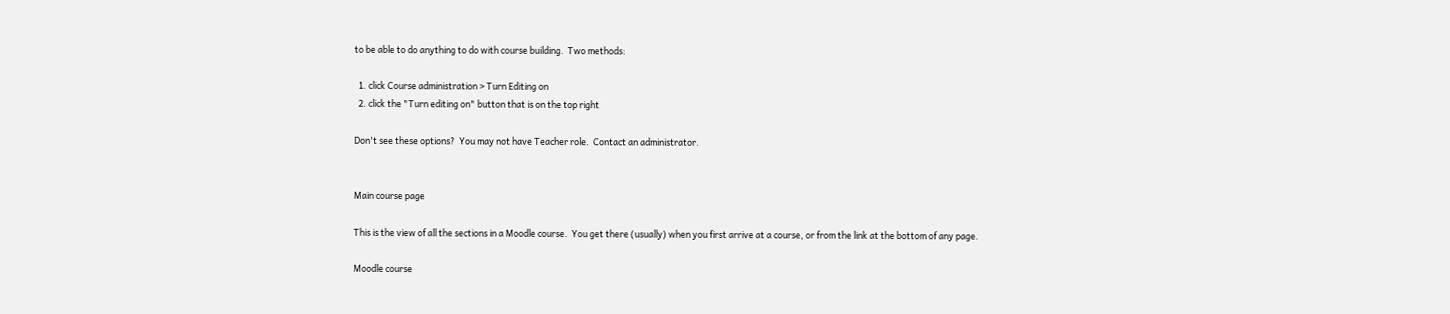to be able to do anything to do with course building.  Two methods:

  1. click Course administration > Turn Editing on
  2. click the "Turn editing on" button that is on the top right

Don't see these options?  You may not have Teacher role.  Contact an administrator.


Main course page

This is the view of all the sections in a Moodle course.  You get there (usually) when you first arrive at a course, or from the link at the bottom of any page.

Moodle course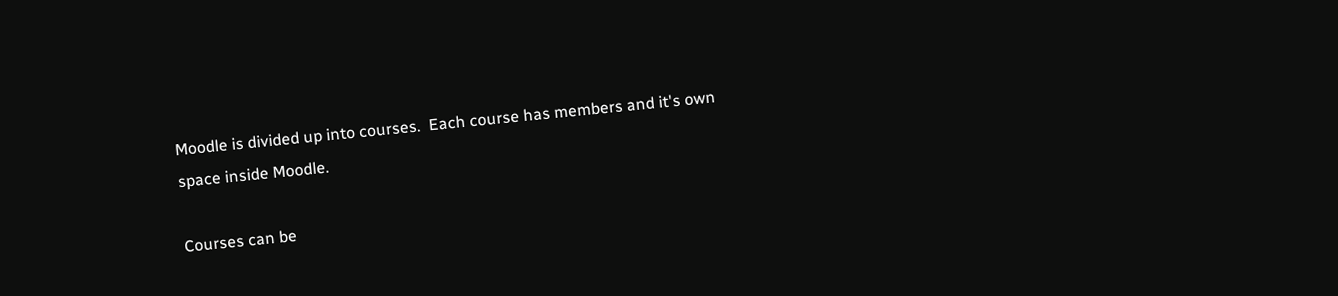Moodle is divided up into courses.  Each course has members and it's own space inside Moodle.

Courses can be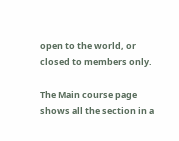open to the world, or closed to members only.

The Main course page shows all the section in a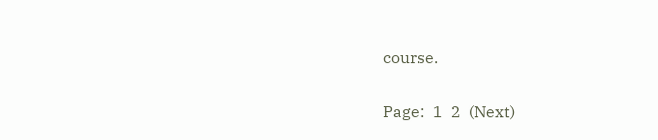course.

Page:  1  2  (Next)